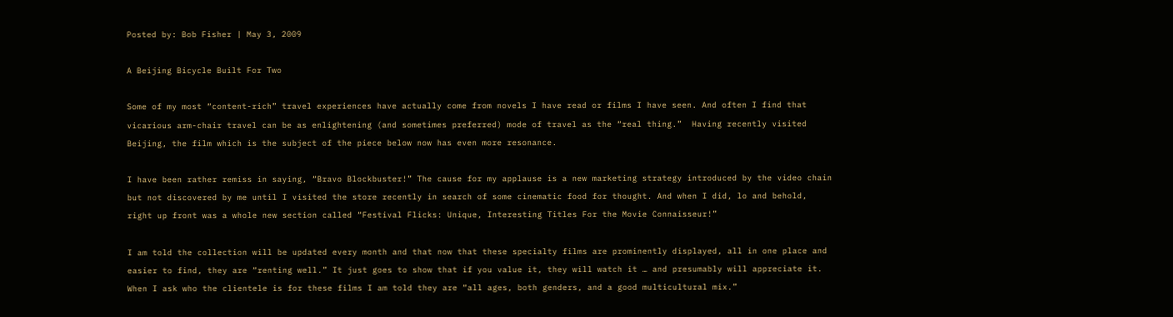Posted by: Bob Fisher | May 3, 2009

A Beijing Bicycle Built For Two

Some of my most “content-rich” travel experiences have actually come from novels I have read or films I have seen. And often I find that vicarious arm-chair travel can be as enlightening (and sometimes preferred) mode of travel as the “real thing.”  Having recently visited Beijing, the film which is the subject of the piece below now has even more resonance.

I have been rather remiss in saying, “Bravo Blockbuster!” The cause for my applause is a new marketing strategy introduced by the video chain but not discovered by me until I visited the store recently in search of some cinematic food for thought. And when I did, lo and behold, right up front was a whole new section called “Festival Flicks: Unique, Interesting Titles For the Movie Connaisseur!”

I am told the collection will be updated every month and that now that these specialty films are prominently displayed, all in one place and easier to find, they are “renting well.” It just goes to show that if you value it, they will watch it … and presumably will appreciate it. When I ask who the clientele is for these films I am told they are “all ages, both genders, and a good multicultural mix.”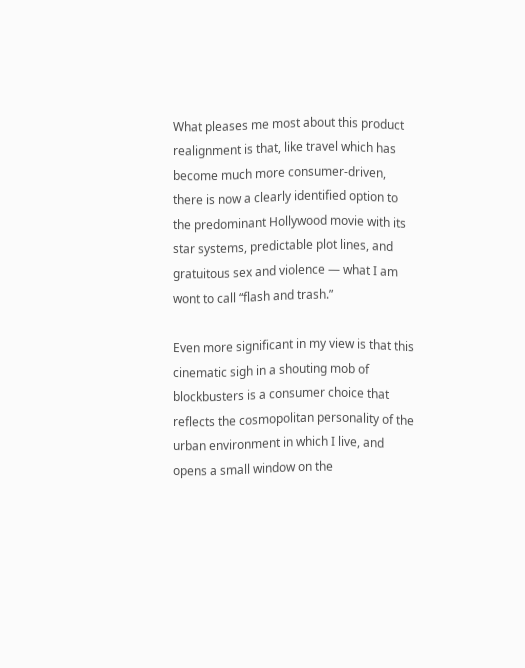What pleases me most about this product realignment is that, like travel which has become much more consumer-driven, there is now a clearly identified option to the predominant Hollywood movie with its star systems, predictable plot lines, and gratuitous sex and violence — what I am wont to call “flash and trash.”

Even more significant in my view is that this cinematic sigh in a shouting mob of blockbusters is a consumer choice that reflects the cosmopolitan personality of the urban environment in which I live, and opens a small window on the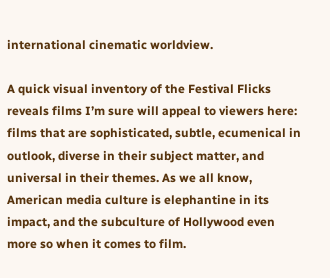international cinematic worldview.

A quick visual inventory of the Festival Flicks reveals films I’m sure will appeal to viewers here: films that are sophisticated, subtle, ecumenical in outlook, diverse in their subject matter, and universal in their themes. As we all know, American media culture is elephantine in its impact, and the subculture of Hollywood even more so when it comes to film.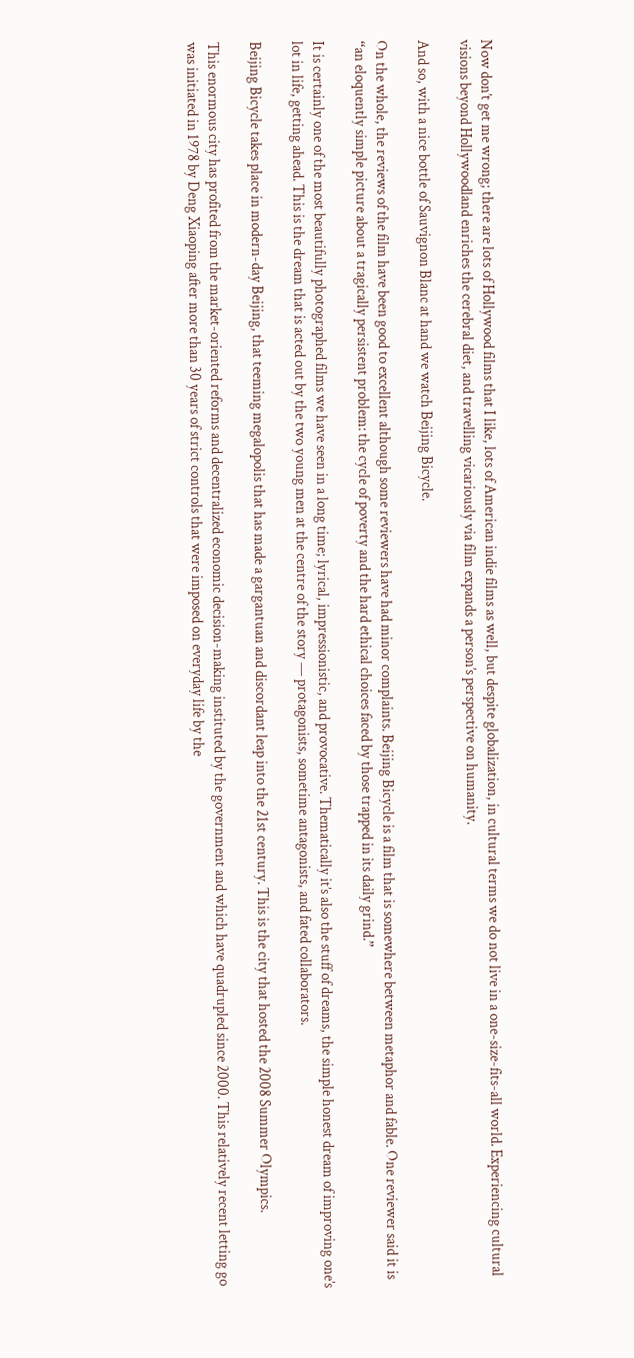Now don’t get me wrong; there are lots of Hollywood films that I like, lots of American indie films as well, but despite globalization, in cultural terms we do not live in a one-size-fits-all world. Experiencing cultural visions beyond Hollywoodland enriches the cerebral diet, and travelling vicariously via film expands a person’s perspective on humanity.

And so, with a nice bottle of Sauvignon Blanc at hand we watch Beijing Bicycle.

On the whole, the reviews of the film have been good to excellent although some reviewers have had minor complaints. Beijing Bicycle is a film that is somewhere between metaphor and fable. One reviewer said it is “an eloquently simple picture about a tragically persistent problem: the cycle of poverty and the hard ethical choices faced by those trapped in its daily grind.”

It is certainly one of the most beautifully photographed films we have seen in a long time; lyrical, impressionistic, and provocative. Thematically it’s also the stuff of dreams, the simple honest dream of improving one’s lot in life, getting ahead. This is the dream that is acted out by the two young men at the centre of the story — protagonists, sometime antagonists, and fated collaborators.

Beijing Bicycle takes place in modern-day Beijing, that teeming megalopolis that has made a gargantuan and discordant leap into the 21st century. This is the city that hosted the 2008 Summer Olympics.

This enormous city has profited from the market-oriented reforms and decentralized economic decision-making instituted by the government and which have quadrupled since 2000. This relatively recent letting go was initiated in 1978 by Deng Xiaoping after more than 30 years of strict controls that were imposed on everyday life by the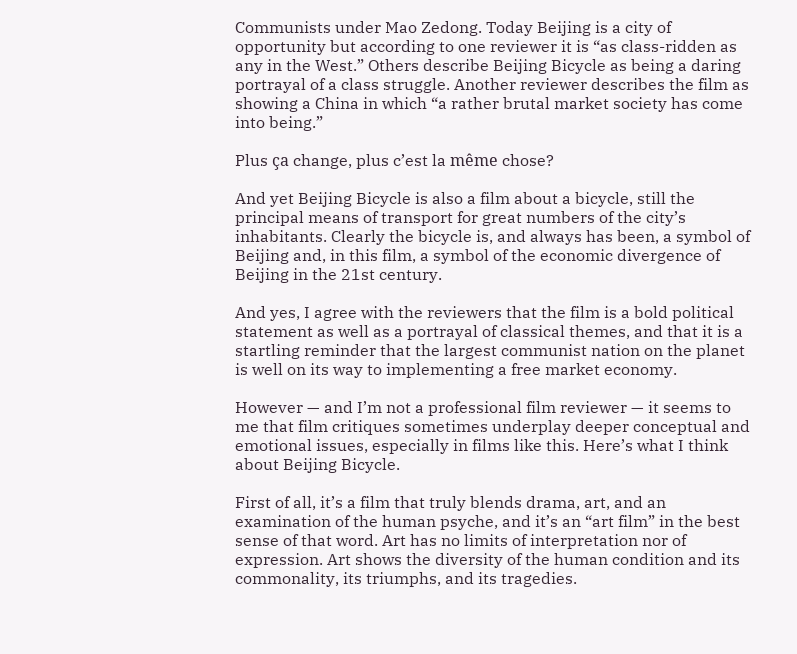Communists under Mao Zedong. Today Beijing is a city of opportunity but according to one reviewer it is “as class-ridden as any in the West.” Others describe Beijing Bicycle as being a daring portrayal of a class struggle. Another reviewer describes the film as showing a China in which “a rather brutal market society has come into being.”

Plus ça change, plus c’est la même chose?

And yet Beijing Bicycle is also a film about a bicycle, still the principal means of transport for great numbers of the city’s inhabitants. Clearly the bicycle is, and always has been, a symbol of Beijing and, in this film, a symbol of the economic divergence of Beijing in the 21st century.

And yes, I agree with the reviewers that the film is a bold political statement as well as a portrayal of classical themes, and that it is a startling reminder that the largest communist nation on the planet is well on its way to implementing a free market economy.

However — and I’m not a professional film reviewer — it seems to me that film critiques sometimes underplay deeper conceptual and emotional issues, especially in films like this. Here’s what I think about Beijing Bicycle.

First of all, it’s a film that truly blends drama, art, and an examination of the human psyche, and it’s an “art film” in the best sense of that word. Art has no limits of interpretation nor of expression. Art shows the diversity of the human condition and its commonality, its triumphs, and its tragedies.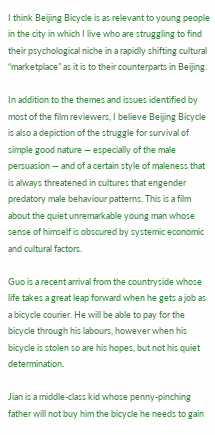I think Beijing Bicycle is as relevant to young people in the city in which I live who are struggling to find their psychological niche in a rapidly shifting cultural “marketplace” as it is to their counterparts in Beijing.

In addition to the themes and issues identified by most of the film reviewers, I believe Beijing Bicycle is also a depiction of the struggle for survival of simple good nature — especially of the male persuasion — and of a certain style of maleness that is always threatened in cultures that engender predatory male behaviour patterns. This is a film about the quiet unremarkable young man whose sense of himself is obscured by systemic economic and cultural factors.

Guo is a recent arrival from the countryside whose life takes a great leap forward when he gets a job as a bicycle courier. He will be able to pay for the bicycle through his labours, however when his bicycle is stolen so are his hopes, but not his quiet determination.

Jian is a middle-class kid whose penny-pinching father will not buy him the bicycle he needs to gain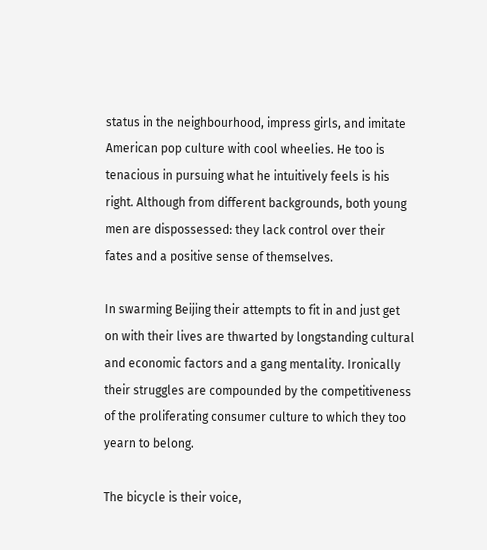status in the neighbourhood, impress girls, and imitate American pop culture with cool wheelies. He too is tenacious in pursuing what he intuitively feels is his right. Although from different backgrounds, both young men are dispossessed: they lack control over their fates and a positive sense of themselves.

In swarming Beijing their attempts to fit in and just get on with their lives are thwarted by longstanding cultural and economic factors and a gang mentality. Ironically their struggles are compounded by the competitiveness of the proliferating consumer culture to which they too yearn to belong.

The bicycle is their voice,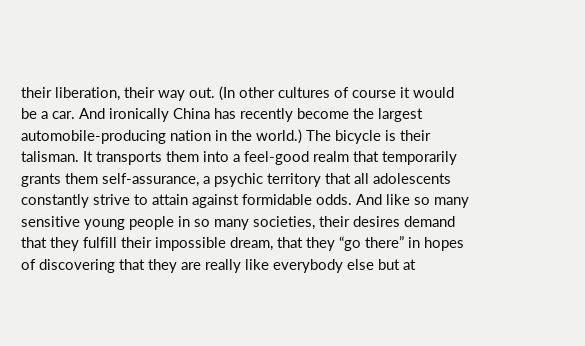their liberation, their way out. (In other cultures of course it would be a car. And ironically China has recently become the largest automobile-producing nation in the world.) The bicycle is their talisman. It transports them into a feel-good realm that temporarily grants them self-assurance, a psychic territory that all adolescents constantly strive to attain against formidable odds. And like so many sensitive young people in so many societies, their desires demand that they fulfill their impossible dream, that they “go there” in hopes of discovering that they are really like everybody else but at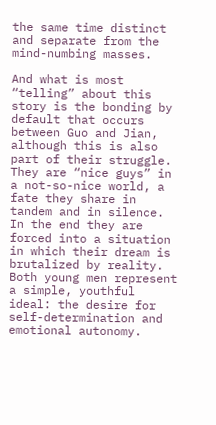the same time distinct and separate from the mind-numbing masses.

And what is most “telling” about this story is the bonding by default that occurs between Guo and Jian, although this is also part of their struggle. They are “nice guys” in a not-so-nice world, a fate they share in tandem and in silence. In the end they are forced into a situation in which their dream is brutalized by reality. Both young men represent a simple, youthful ideal: the desire for self-determination and emotional autonomy.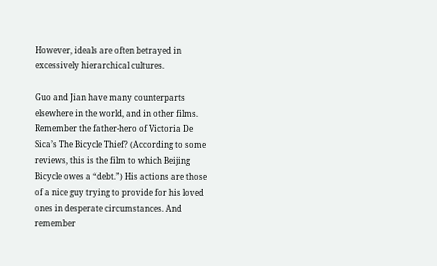However, ideals are often betrayed in excessively hierarchical cultures.

Guo and Jian have many counterparts elsewhere in the world, and in other films. Remember the father-hero of Victoria De Sica’s The Bicycle Thief? (According to some reviews, this is the film to which Beijing Bicycle owes a “debt.”) His actions are those of a nice guy trying to provide for his loved ones in desperate circumstances. And remember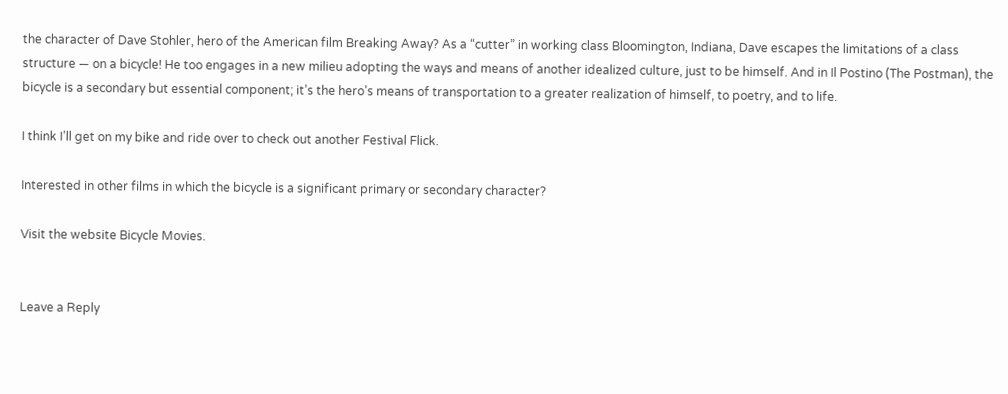the character of Dave Stohler, hero of the American film Breaking Away? As a “cutter” in working class Bloomington, Indiana, Dave escapes the limitations of a class structure — on a bicycle! He too engages in a new milieu adopting the ways and means of another idealized culture, just to be himself. And in Il Postino (The Postman), the bicycle is a secondary but essential component; it’s the hero’s means of transportation to a greater realization of himself, to poetry, and to life.

I think I’ll get on my bike and ride over to check out another Festival Flick.

Interested in other films in which the bicycle is a significant primary or secondary character?

Visit the website Bicycle Movies.


Leave a Reply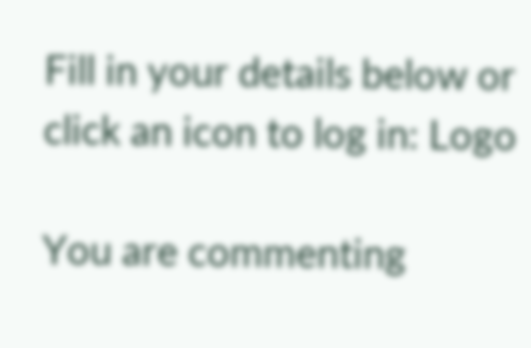Fill in your details below or click an icon to log in: Logo

You are commenting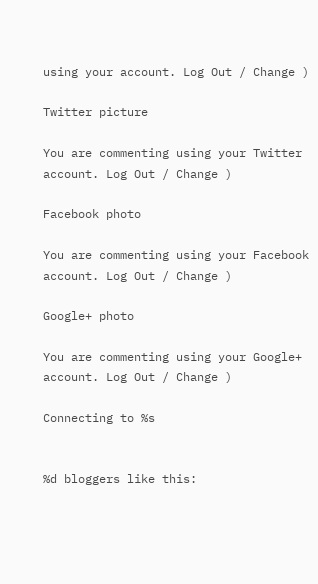using your account. Log Out / Change )

Twitter picture

You are commenting using your Twitter account. Log Out / Change )

Facebook photo

You are commenting using your Facebook account. Log Out / Change )

Google+ photo

You are commenting using your Google+ account. Log Out / Change )

Connecting to %s


%d bloggers like this: